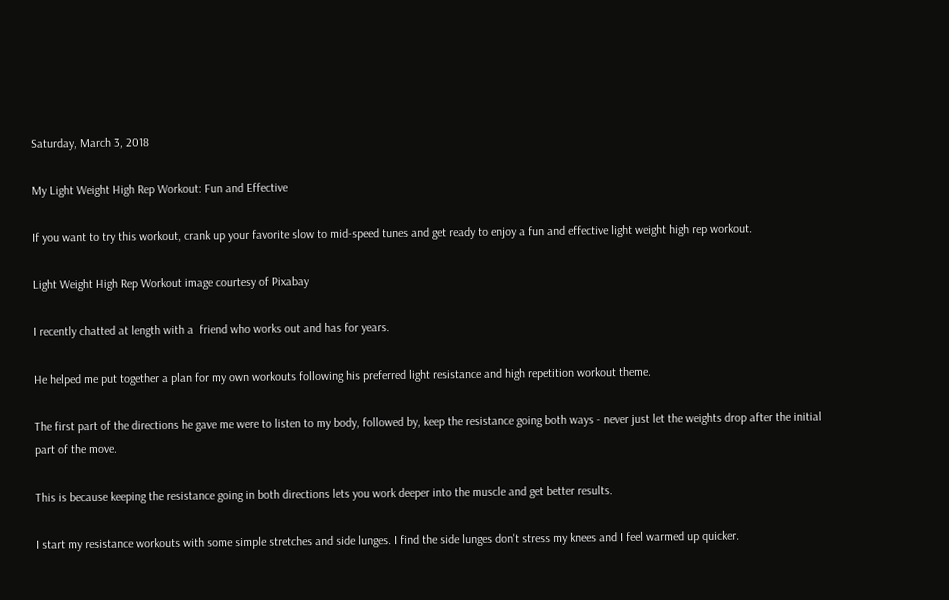Saturday, March 3, 2018

My Light Weight High Rep Workout: Fun and Effective

If you want to try this workout, crank up your favorite slow to mid-speed tunes and get ready to enjoy a fun and effective light weight high rep workout.

Light Weight High Rep Workout image courtesy of Pixabay

I recently chatted at length with a  friend who works out and has for years.

He helped me put together a plan for my own workouts following his preferred light resistance and high repetition workout theme.

The first part of the directions he gave me were to listen to my body, followed by, keep the resistance going both ways - never just let the weights drop after the initial part of the move.

This is because keeping the resistance going in both directions lets you work deeper into the muscle and get better results.

I start my resistance workouts with some simple stretches and side lunges. I find the side lunges don't stress my knees and I feel warmed up quicker.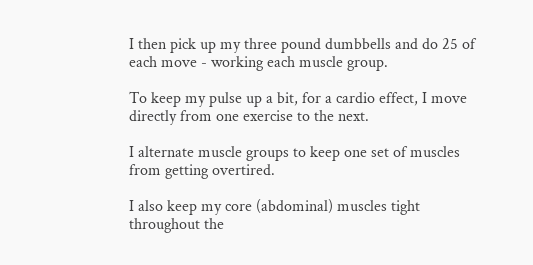I then pick up my three pound dumbbells and do 25 of each move - working each muscle group.

To keep my pulse up a bit, for a cardio effect, I move directly from one exercise to the next.

I alternate muscle groups to keep one set of muscles from getting overtired.

I also keep my core (abdominal) muscles tight throughout the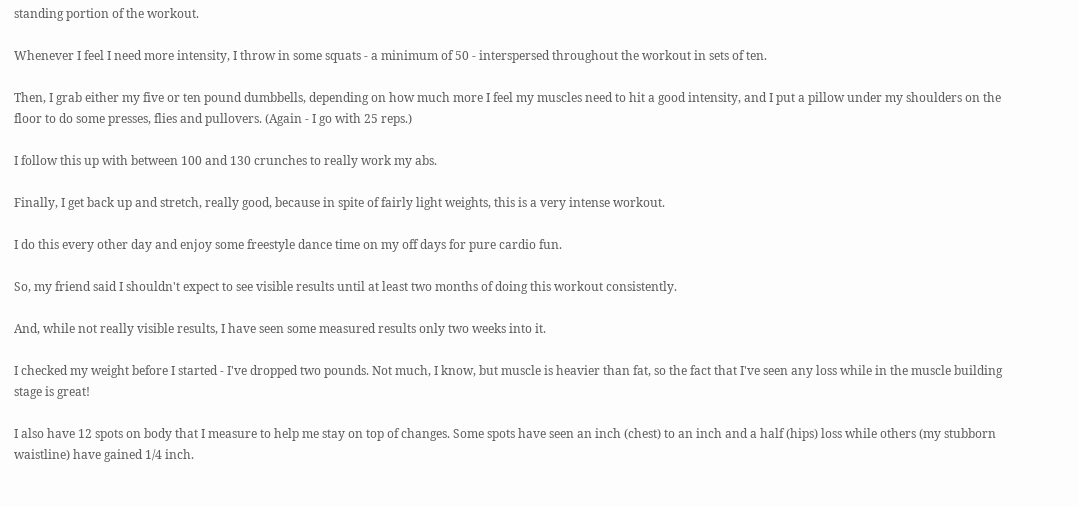standing portion of the workout.

Whenever I feel I need more intensity, I throw in some squats - a minimum of 50 - interspersed throughout the workout in sets of ten.

Then, I grab either my five or ten pound dumbbells, depending on how much more I feel my muscles need to hit a good intensity, and I put a pillow under my shoulders on the floor to do some presses, flies and pullovers. (Again - I go with 25 reps.)

I follow this up with between 100 and 130 crunches to really work my abs.

Finally, I get back up and stretch, really good, because in spite of fairly light weights, this is a very intense workout.

I do this every other day and enjoy some freestyle dance time on my off days for pure cardio fun.

So, my friend said I shouldn't expect to see visible results until at least two months of doing this workout consistently.

And, while not really visible results, I have seen some measured results only two weeks into it.

I checked my weight before I started - I've dropped two pounds. Not much, I know, but muscle is heavier than fat, so the fact that I've seen any loss while in the muscle building stage is great!

I also have 12 spots on body that I measure to help me stay on top of changes. Some spots have seen an inch (chest) to an inch and a half (hips) loss while others (my stubborn waistline) have gained 1/4 inch.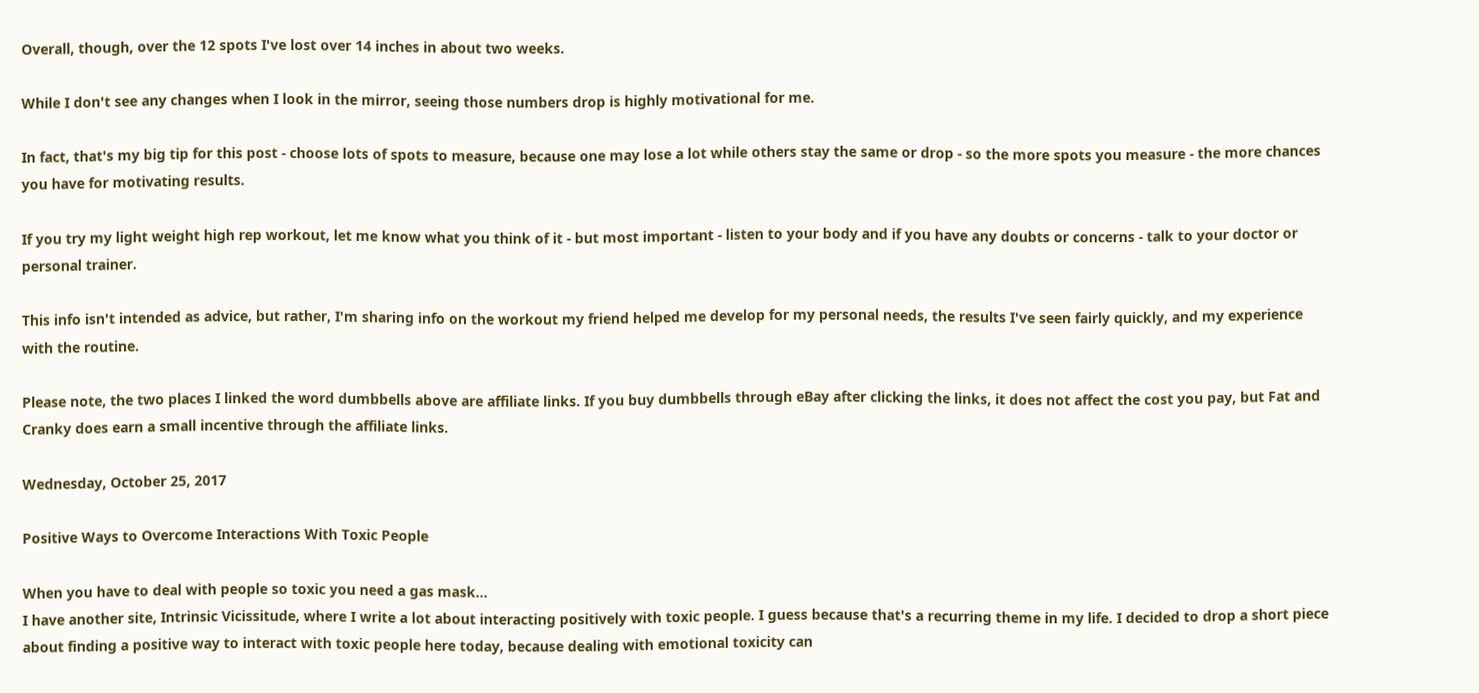Overall, though, over the 12 spots I've lost over 14 inches in about two weeks.

While I don't see any changes when I look in the mirror, seeing those numbers drop is highly motivational for me.

In fact, that's my big tip for this post - choose lots of spots to measure, because one may lose a lot while others stay the same or drop - so the more spots you measure - the more chances you have for motivating results.

If you try my light weight high rep workout, let me know what you think of it - but most important - listen to your body and if you have any doubts or concerns - talk to your doctor or personal trainer.

This info isn't intended as advice, but rather, I'm sharing info on the workout my friend helped me develop for my personal needs, the results I've seen fairly quickly, and my experience with the routine.

Please note, the two places I linked the word dumbbells above are affiliate links. If you buy dumbbells through eBay after clicking the links, it does not affect the cost you pay, but Fat and Cranky does earn a small incentive through the affiliate links.

Wednesday, October 25, 2017

Positive Ways to Overcome Interactions With Toxic People

When you have to deal with people so toxic you need a gas mask...
I have another site, Intrinsic Vicissitude, where I write a lot about interacting positively with toxic people. I guess because that's a recurring theme in my life. I decided to drop a short piece about finding a positive way to interact with toxic people here today, because dealing with emotional toxicity can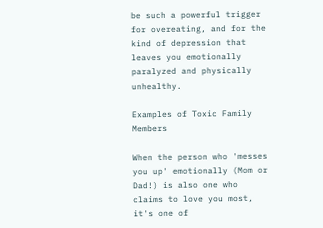be such a powerful trigger for overeating, and for the kind of depression that leaves you emotionally paralyzed and physically unhealthy.

Examples of Toxic Family Members

When the person who 'messes you up' emotionally (Mom or Dad!) is also one who claims to love you most, it's one of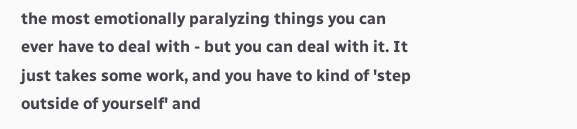the most emotionally paralyzing things you can ever have to deal with - but you can deal with it. It just takes some work, and you have to kind of 'step outside of yourself' and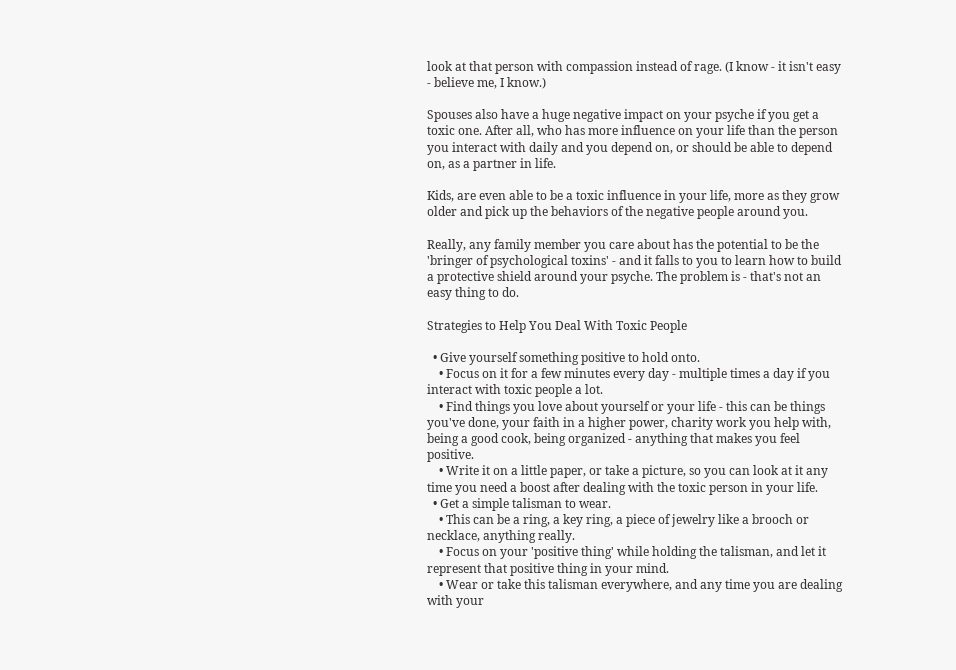look at that person with compassion instead of rage. (I know - it isn't easy - believe me, I know.)

Spouses also have a huge negative impact on your psyche if you get a toxic one. After all, who has more influence on your life than the person you interact with daily and you depend on, or should be able to depend on, as a partner in life.

Kids, are even able to be a toxic influence in your life, more as they grow older and pick up the behaviors of the negative people around you.

Really, any family member you care about has the potential to be the 'bringer of psychological toxins' - and it falls to you to learn how to build a protective shield around your psyche. The problem is - that's not an easy thing to do.

Strategies to Help You Deal With Toxic People

  • Give yourself something positive to hold onto.
    • Focus on it for a few minutes every day - multiple times a day if you interact with toxic people a lot.
    • Find things you love about yourself or your life - this can be things you've done, your faith in a higher power, charity work you help with, being a good cook, being organized - anything that makes you feel positive.
    • Write it on a little paper, or take a picture, so you can look at it any time you need a boost after dealing with the toxic person in your life.
  • Get a simple talisman to wear.
    • This can be a ring, a key ring, a piece of jewelry like a brooch or necklace, anything really.
    • Focus on your 'positive thing' while holding the talisman, and let it represent that positive thing in your mind.
    • Wear or take this talisman everywhere, and any time you are dealing with your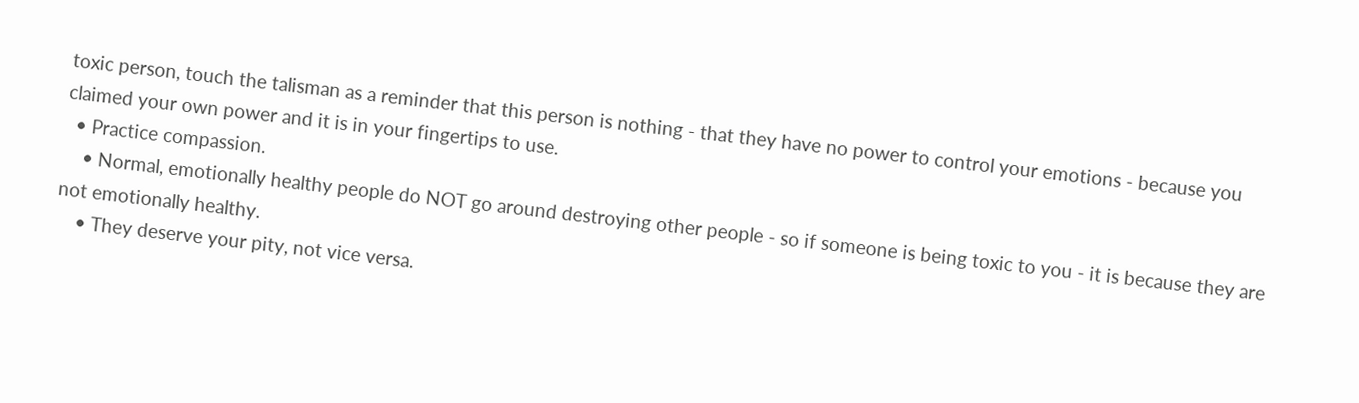toxic person, touch the talisman as a reminder that this person is nothing - that they have no power to control your emotions - because you claimed your own power and it is in your fingertips to use.
  • Practice compassion.
    • Normal, emotionally healthy people do NOT go around destroying other people - so if someone is being toxic to you - it is because they are not emotionally healthy.
    • They deserve your pity, not vice versa.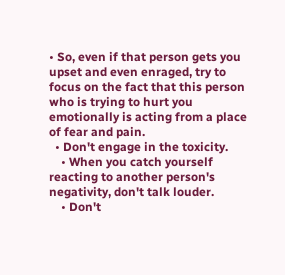• So, even if that person gets you upset and even enraged, try to focus on the fact that this person who is trying to hurt you emotionally is acting from a place of fear and pain.
  • Don't engage in the toxicity.
    • When you catch yourself reacting to another person's negativity, don't talk louder.
    • Don't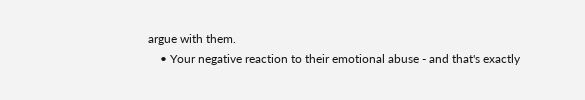argue with them.
    • Your negative reaction to their emotional abuse - and that's exactly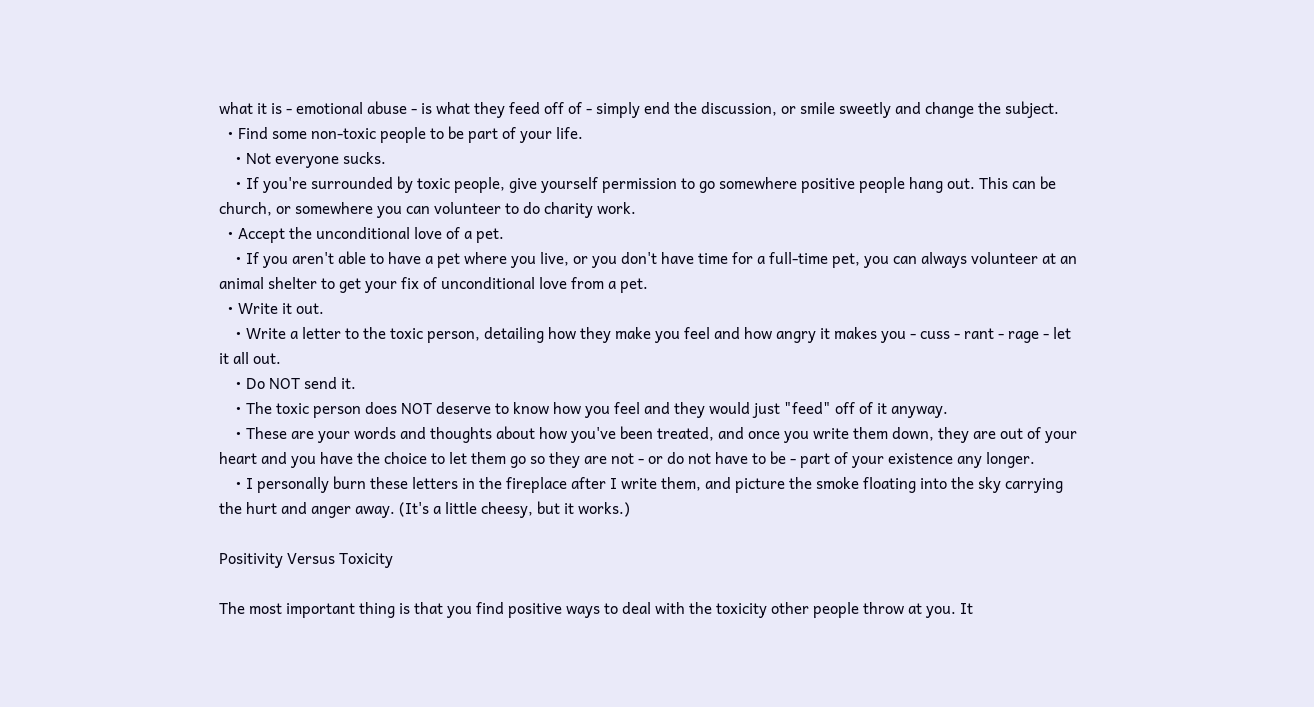what it is - emotional abuse - is what they feed off of - simply end the discussion, or smile sweetly and change the subject.
  • Find some non-toxic people to be part of your life.
    • Not everyone sucks.
    • If you're surrounded by toxic people, give yourself permission to go somewhere positive people hang out. This can be church, or somewhere you can volunteer to do charity work.
  • Accept the unconditional love of a pet.
    • If you aren't able to have a pet where you live, or you don't have time for a full-time pet, you can always volunteer at an animal shelter to get your fix of unconditional love from a pet.
  • Write it out.
    • Write a letter to the toxic person, detailing how they make you feel and how angry it makes you - cuss - rant - rage - let it all out.
    • Do NOT send it.
    • The toxic person does NOT deserve to know how you feel and they would just "feed" off of it anyway.
    • These are your words and thoughts about how you've been treated, and once you write them down, they are out of your heart and you have the choice to let them go so they are not - or do not have to be - part of your existence any longer.
    • I personally burn these letters in the fireplace after I write them, and picture the smoke floating into the sky carrying the hurt and anger away. (It's a little cheesy, but it works.)

Positivity Versus Toxicity

The most important thing is that you find positive ways to deal with the toxicity other people throw at you. It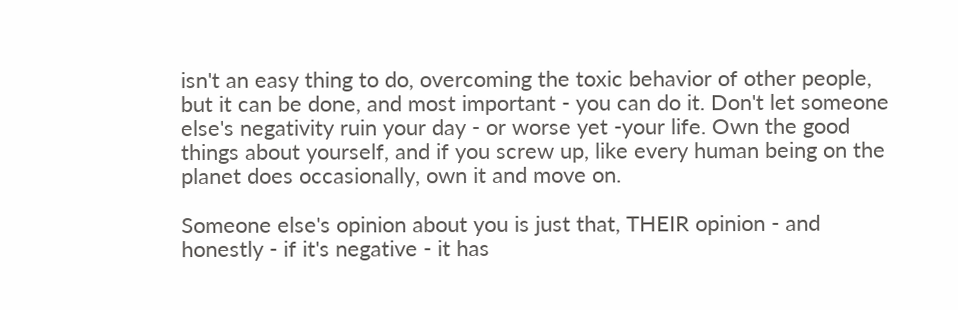isn't an easy thing to do, overcoming the toxic behavior of other people, but it can be done, and most important - you can do it. Don't let someone else's negativity ruin your day - or worse yet -your life. Own the good things about yourself, and if you screw up, like every human being on the planet does occasionally, own it and move on.

Someone else's opinion about you is just that, THEIR opinion - and honestly - if it's negative - it has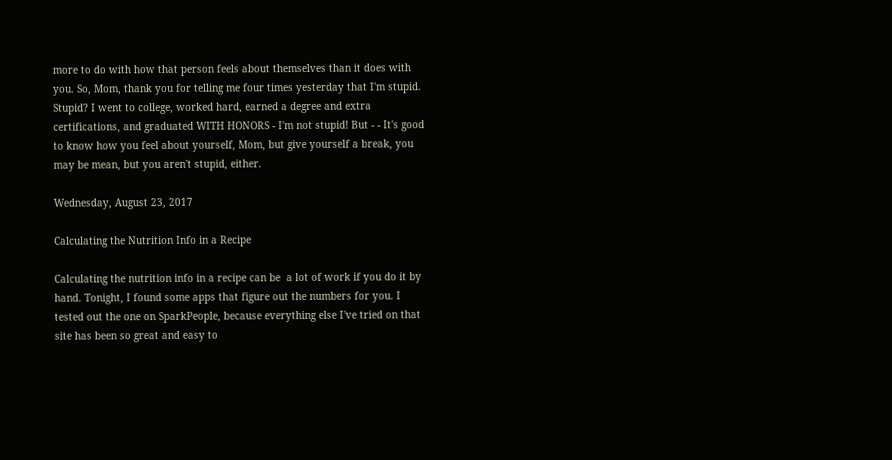more to do with how that person feels about themselves than it does with you. So, Mom, thank you for telling me four times yesterday that I'm stupid. Stupid? I went to college, worked hard, earned a degree and extra certifications, and graduated WITH HONORS - I'm not stupid! But - - It's good to know how you feel about yourself, Mom, but give yourself a break, you may be mean, but you aren't stupid, either.

Wednesday, August 23, 2017

Calculating the Nutrition Info in a Recipe

Calculating the nutrition info in a recipe can be  a lot of work if you do it by hand. Tonight, I found some apps that figure out the numbers for you. I tested out the one on SparkPeople, because everything else I've tried on that site has been so great and easy to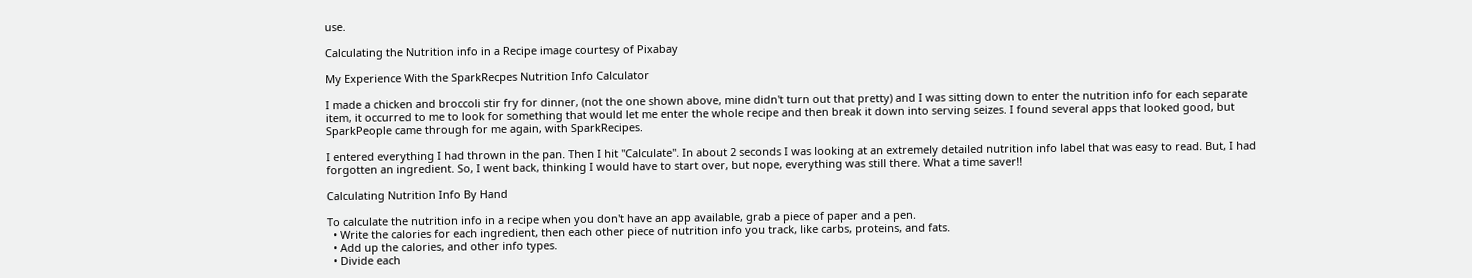use.

Calculating the Nutrition info in a Recipe image courtesy of Pixabay

My Experience With the SparkRecpes Nutrition Info Calculator

I made a chicken and broccoli stir fry for dinner, (not the one shown above, mine didn't turn out that pretty) and I was sitting down to enter the nutrition info for each separate item, it occurred to me to look for something that would let me enter the whole recipe and then break it down into serving seizes. I found several apps that looked good, but SparkPeople came through for me again, with SparkRecipes.

I entered everything I had thrown in the pan. Then I hit "Calculate". In about 2 seconds I was looking at an extremely detailed nutrition info label that was easy to read. But, I had forgotten an ingredient. So, I went back, thinking I would have to start over, but nope, everything was still there. What a time saver!!

Calculating Nutrition Info By Hand

To calculate the nutrition info in a recipe when you don't have an app available, grab a piece of paper and a pen.
  • Write the calories for each ingredient, then each other piece of nutrition info you track, like carbs, proteins, and fats.
  • Add up the calories, and other info types.
  • Divide each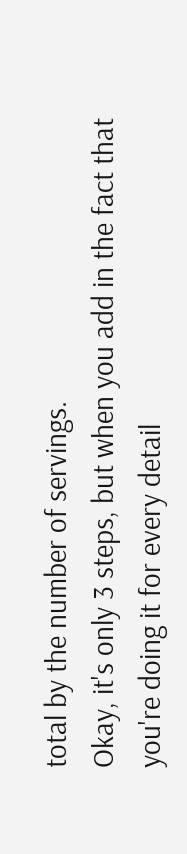total by the number of servings.
Okay, it's only 3 steps, but when you add in the fact that you're doing it for every detail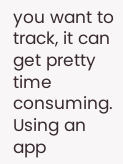you want to track, it can get pretty time consuming. Using an app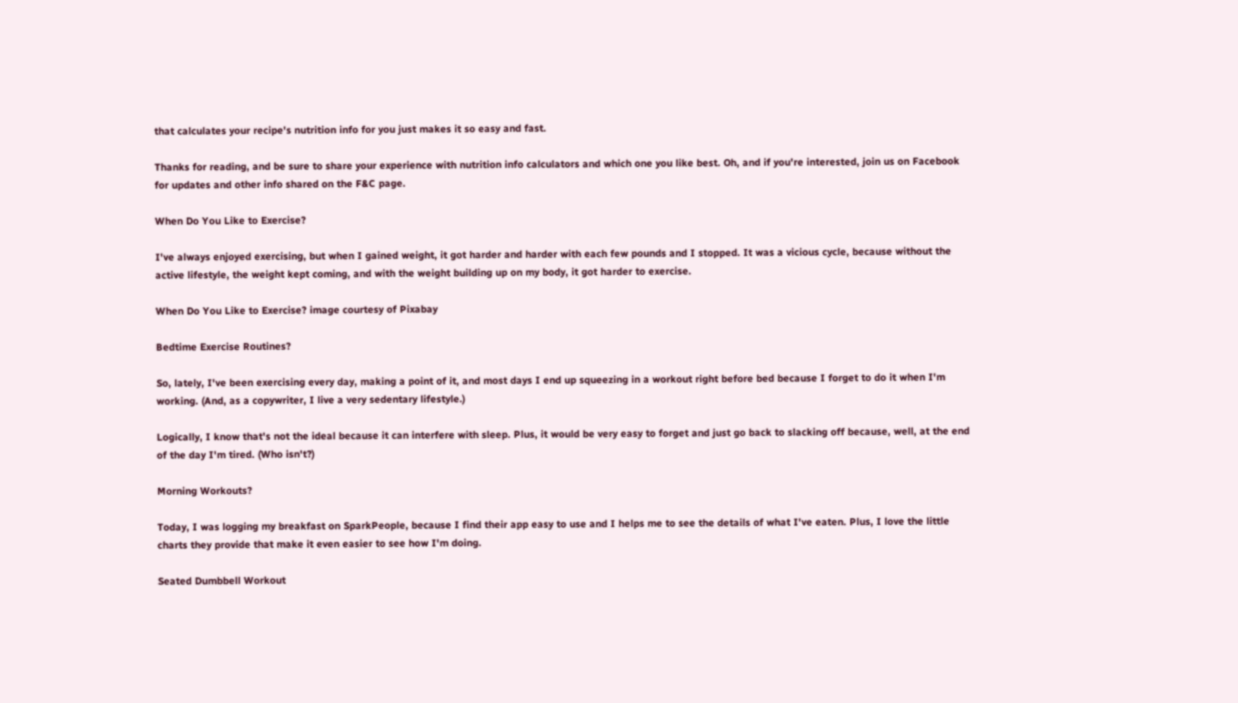that calculates your recipe's nutrition info for you just makes it so easy and fast.

Thanks for reading, and be sure to share your experience with nutrition info calculators and which one you like best. Oh, and if you're interested, join us on Facebook for updates and other info shared on the F&C page.

When Do You Like to Exercise?

I've always enjoyed exercising, but when I gained weight, it got harder and harder with each few pounds and I stopped. It was a vicious cycle, because without the active lifestyle, the weight kept coming, and with the weight building up on my body, it got harder to exercise.

When Do You Like to Exercise? image courtesy of Pixabay

Bedtime Exercise Routines?

So, lately, I've been exercising every day, making a point of it, and most days I end up squeezing in a workout right before bed because I forget to do it when I'm working. (And, as a copywriter, I live a very sedentary lifestyle.)

Logically, I know that's not the ideal because it can interfere with sleep. Plus, it would be very easy to forget and just go back to slacking off because, well, at the end of the day I'm tired. (Who isn't?)

Morning Workouts?

Today, I was logging my breakfast on SparkPeople, because I find their app easy to use and I helps me to see the details of what I've eaten. Plus, I love the little charts they provide that make it even easier to see how I'm doing.

Seated Dumbbell Workout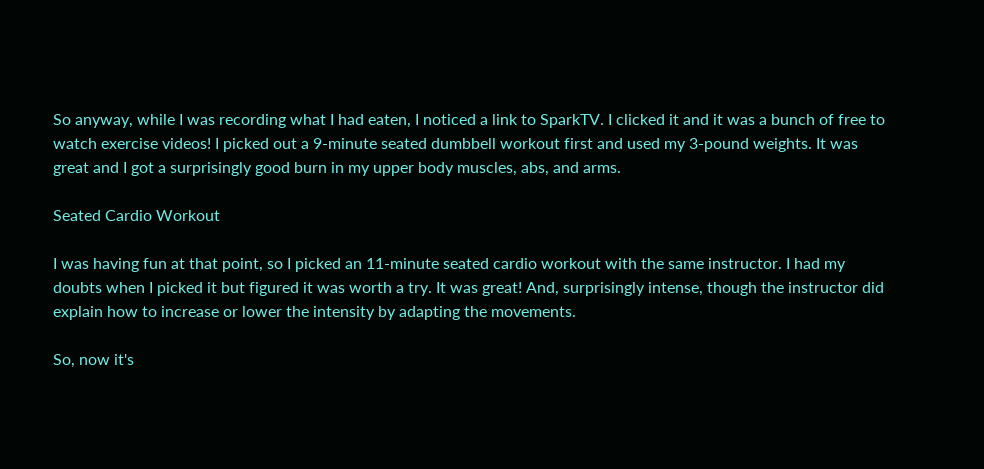So anyway, while I was recording what I had eaten, I noticed a link to SparkTV. I clicked it and it was a bunch of free to watch exercise videos! I picked out a 9-minute seated dumbbell workout first and used my 3-pound weights. It was great and I got a surprisingly good burn in my upper body muscles, abs, and arms.

Seated Cardio Workout

I was having fun at that point, so I picked an 11-minute seated cardio workout with the same instructor. I had my doubts when I picked it but figured it was worth a try. It was great! And, surprisingly intense, though the instructor did explain how to increase or lower the intensity by adapting the movements.

So, now it's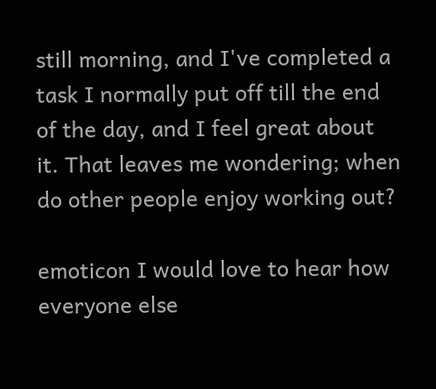still morning, and I've completed a task I normally put off till the end of the day, and I feel great about it. That leaves me wondering; when do other people enjoy working out?

emoticon I would love to hear how everyone else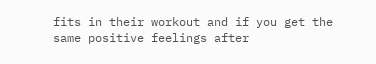fits in their workout and if you get the same positive feelings after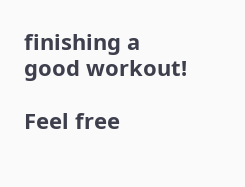finishing a good workout!

Feel free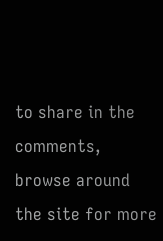to share in the comments, browse around the site for more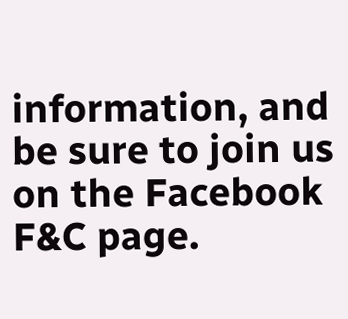information, and be sure to join us on the Facebook F&C page.